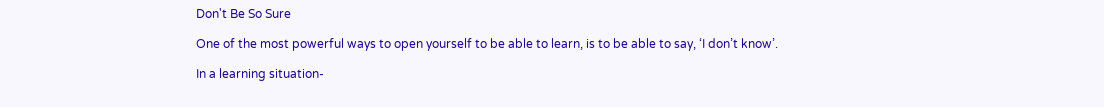Don't Be So Sure

One of the most powerful ways to open yourself to be able to learn, is to be able to say, ‘I don’t know’.

In a learning situation-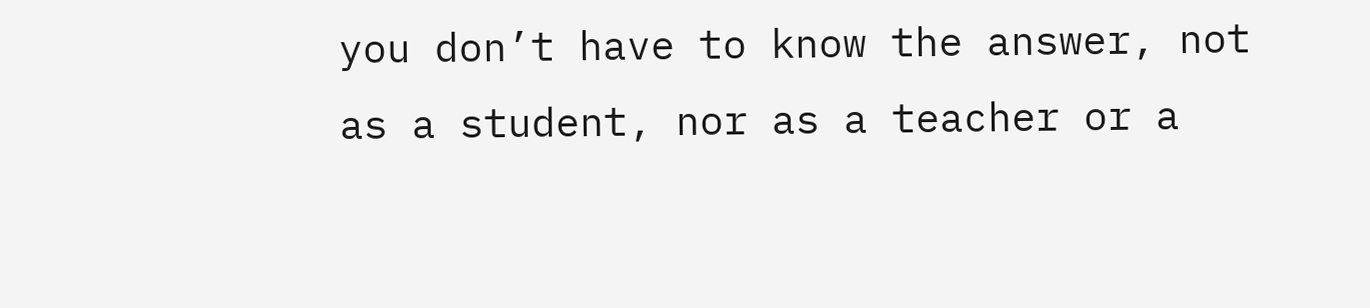you don’t have to know the answer, not as a student, nor as a teacher or a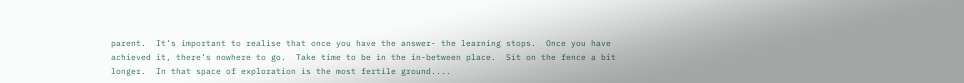parent.  It’s important to realise that once you have the answer- the learning stops.  Once you have achieved it, there’s nowhere to go.  Take time to be in the in-between place.  Sit on the fence a bit longer.  In that space of exploration is the most fertile ground....